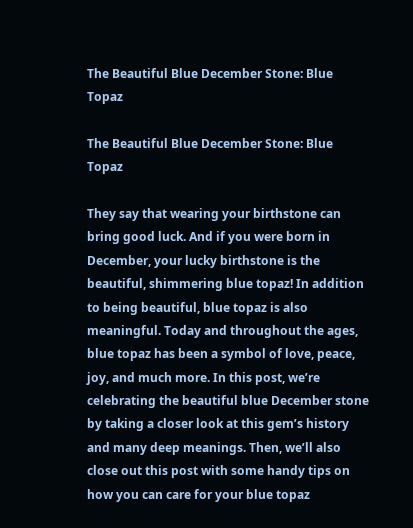The Beautiful Blue December Stone: Blue Topaz

The Beautiful Blue December Stone: Blue Topaz

They say that wearing your birthstone can bring good luck. And if you were born in December, your lucky birthstone is the beautiful, shimmering blue topaz! In addition to being beautiful, blue topaz is also meaningful. Today and throughout the ages, blue topaz has been a symbol of love, peace, joy, and much more. In this post, we’re celebrating the beautiful blue December stone by taking a closer look at this gem’s history and many deep meanings. Then, we’ll also close out this post with some handy tips on how you can care for your blue topaz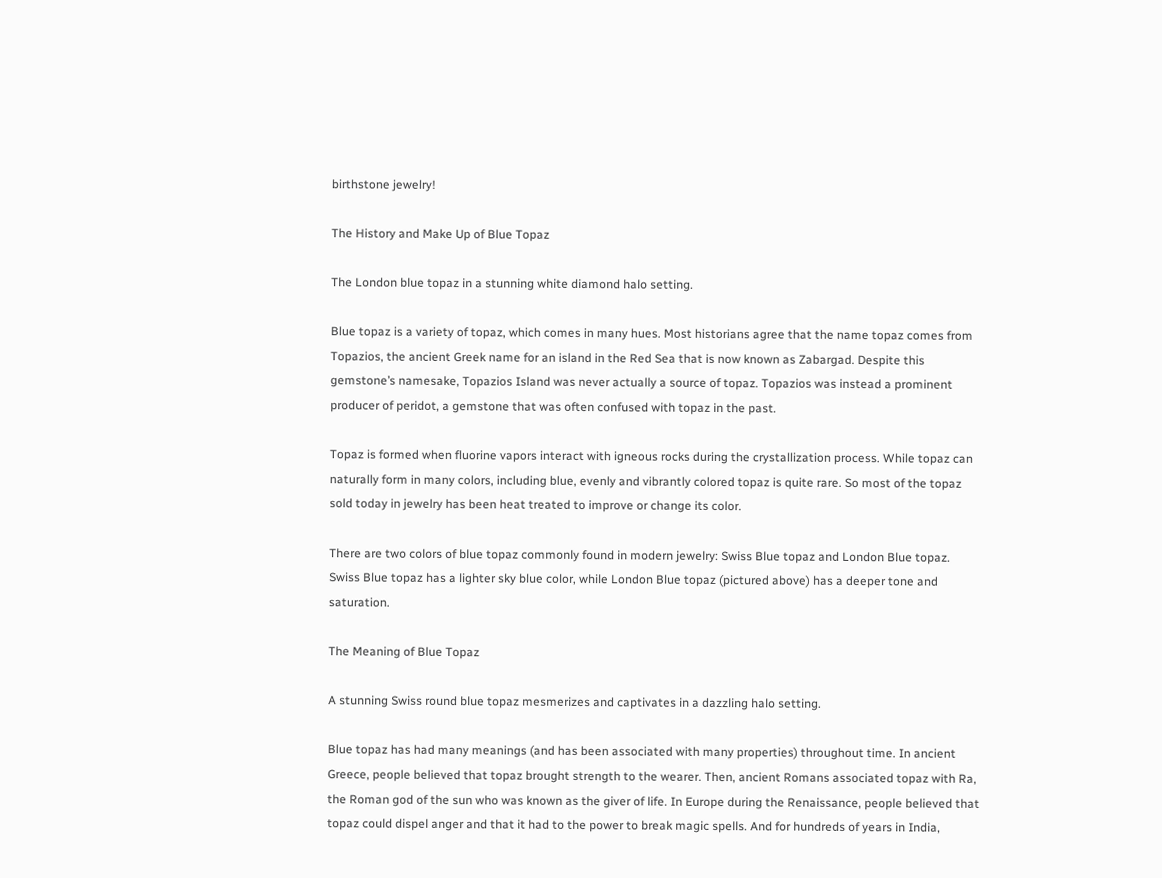birthstone jewelry!

The History and Make Up of Blue Topaz

The London blue topaz in a stunning white diamond halo setting.

Blue topaz is a variety of topaz, which comes in many hues. Most historians agree that the name topaz comes from Topazios, the ancient Greek name for an island in the Red Sea that is now known as Zabargad. Despite this gemstone’s namesake, Topazios Island was never actually a source of topaz. Topazios was instead a prominent producer of peridot, a gemstone that was often confused with topaz in the past.

Topaz is formed when fluorine vapors interact with igneous rocks during the crystallization process. While topaz can naturally form in many colors, including blue, evenly and vibrantly colored topaz is quite rare. So most of the topaz sold today in jewelry has been heat treated to improve or change its color.

There are two colors of blue topaz commonly found in modern jewelry: Swiss Blue topaz and London Blue topaz. Swiss Blue topaz has a lighter sky blue color, while London Blue topaz (pictured above) has a deeper tone and saturation.

The Meaning of Blue Topaz

A stunning Swiss round blue topaz mesmerizes and captivates in a dazzling halo setting.

Blue topaz has had many meanings (and has been associated with many properties) throughout time. In ancient Greece, people believed that topaz brought strength to the wearer. Then, ancient Romans associated topaz with Ra, the Roman god of the sun who was known as the giver of life. In Europe during the Renaissance, people believed that topaz could dispel anger and that it had to the power to break magic spells. And for hundreds of years in India,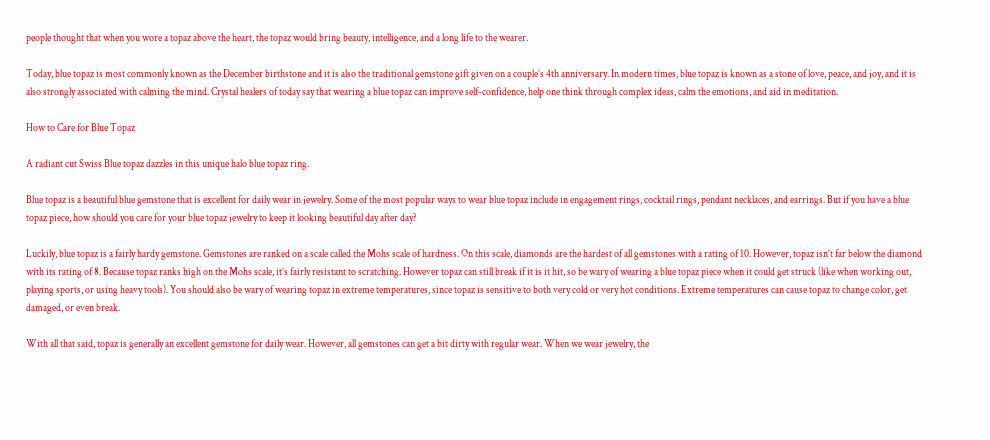people thought that when you wore a topaz above the heart, the topaz would bring beauty, intelligence, and a long life to the wearer.

Today, blue topaz is most commonly known as the December birthstone and it is also the traditional gemstone gift given on a couple’s 4th anniversary. In modern times, blue topaz is known as a stone of love, peace, and joy, and it is also strongly associated with calming the mind. Crystal healers of today say that wearing a blue topaz can improve self-confidence, help one think through complex ideas, calm the emotions, and aid in meditation.

How to Care for Blue Topaz

A radiant cut Swiss Blue topaz dazzles in this unique halo blue topaz ring.

Blue topaz is a beautiful blue gemstone that is excellent for daily wear in jewelry. Some of the most popular ways to wear blue topaz include in engagement rings, cocktail rings, pendant necklaces, and earrings. But if you have a blue topaz piece, how should you care for your blue topaz jewelry to keep it looking beautiful day after day?

Luckily, blue topaz is a fairly hardy gemstone. Gemstones are ranked on a scale called the Mohs scale of hardness. On this scale, diamonds are the hardest of all gemstones with a rating of 10. However, topaz isn’t far below the diamond with its rating of 8. Because topaz ranks high on the Mohs scale, it’s fairly resistant to scratching. However topaz can still break if it is it hit, so be wary of wearing a blue topaz piece when it could get struck (like when working out, playing sports, or using heavy tools). You should also be wary of wearing topaz in extreme temperatures, since topaz is sensitive to both very cold or very hot conditions. Extreme temperatures can cause topaz to change color, get damaged, or even break.

With all that said, topaz is generally an excellent gemstone for daily wear. However, all gemstones can get a bit dirty with regular wear. When we wear jewelry, the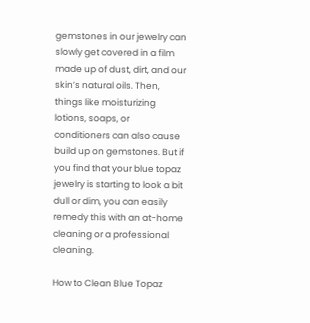gemstones in our jewelry can slowly get covered in a film made up of dust, dirt, and our skin’s natural oils. Then, things like moisturizing lotions, soaps, or conditioners can also cause build up on gemstones. But if you find that your blue topaz jewelry is starting to look a bit dull or dim, you can easily remedy this with an at-home cleaning or a professional cleaning.

How to Clean Blue Topaz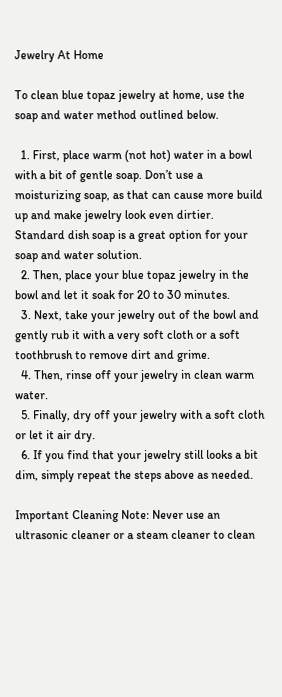Jewelry At Home

To clean blue topaz jewelry at home, use the soap and water method outlined below.

  1. First, place warm (not hot) water in a bowl with a bit of gentle soap. Don’t use a moisturizing soap, as that can cause more build up and make jewelry look even dirtier. Standard dish soap is a great option for your soap and water solution.
  2. Then, place your blue topaz jewelry in the bowl and let it soak for 20 to 30 minutes.
  3. Next, take your jewelry out of the bowl and gently rub it with a very soft cloth or a soft toothbrush to remove dirt and grime.
  4. Then, rinse off your jewelry in clean warm water.
  5. Finally, dry off your jewelry with a soft cloth or let it air dry.
  6. If you find that your jewelry still looks a bit dim, simply repeat the steps above as needed.

Important Cleaning Note: Never use an ultrasonic cleaner or a steam cleaner to clean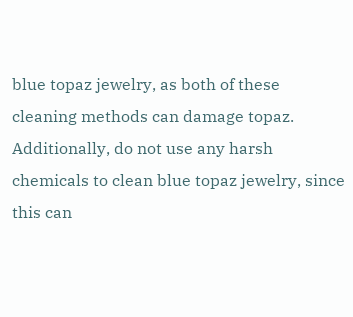blue topaz jewelry, as both of these cleaning methods can damage topaz. Additionally, do not use any harsh chemicals to clean blue topaz jewelry, since this can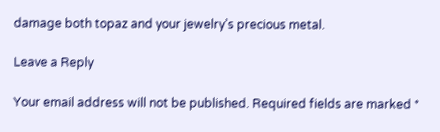damage both topaz and your jewelry’s precious metal.

Leave a Reply

Your email address will not be published. Required fields are marked *